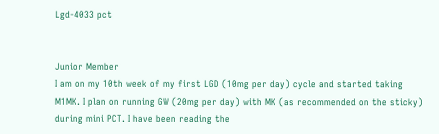Lgd-4033 pct


Junior Member
I am on my 10th week of my first LGD (10mg per day) cycle and started taking M1MK. I plan on running GW (20mg per day) with MK (as recommended on the sticky) during mini PCT. I have been reading the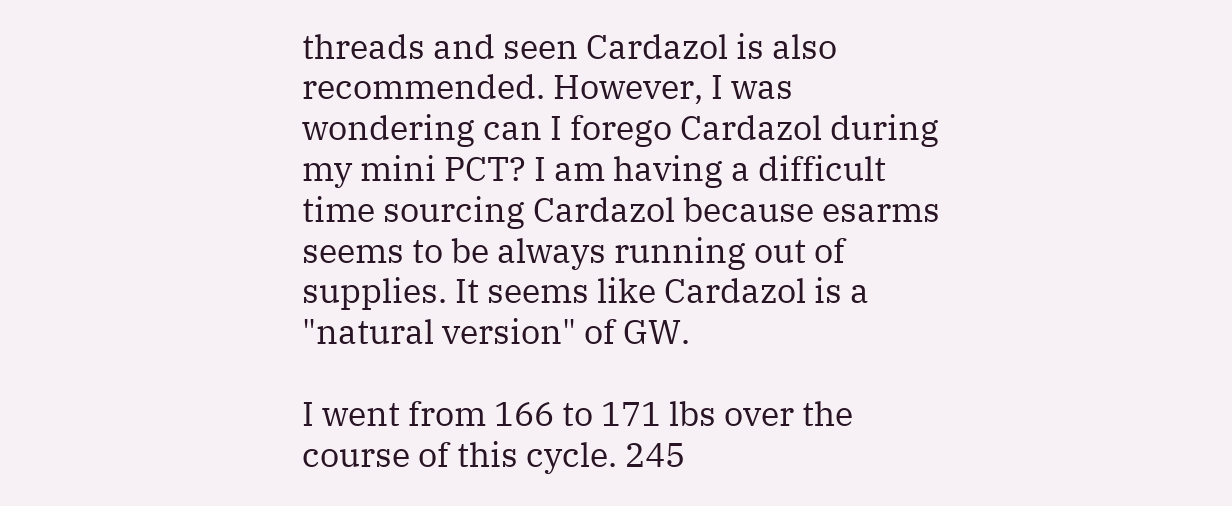threads and seen Cardazol is also recommended. However, I was wondering can I forego Cardazol during my mini PCT? I am having a difficult time sourcing Cardazol because esarms seems to be always running out of supplies. It seems like Cardazol is a "natural version" of GW.

I went from 166 to 171 lbs over the course of this cycle. 245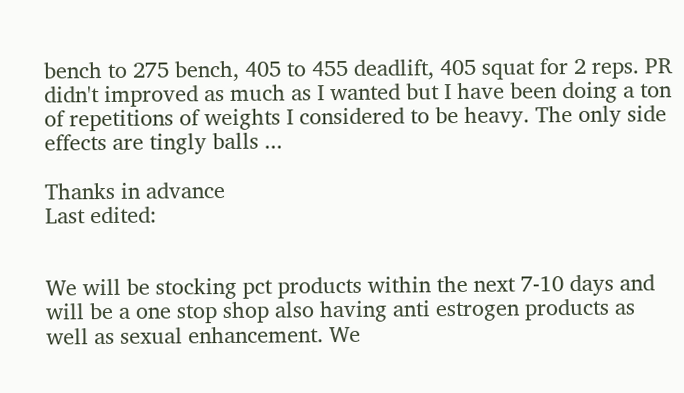bench to 275 bench, 405 to 455 deadlift, 405 squat for 2 reps. PR didn't improved as much as I wanted but I have been doing a ton of repetitions of weights I considered to be heavy. The only side effects are tingly balls ...

Thanks in advance
Last edited:


We will be stocking pct products within the next 7-10 days and will be a one stop shop also having anti estrogen products as well as sexual enhancement. We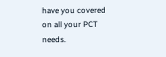have you covered on all your PCT needs.